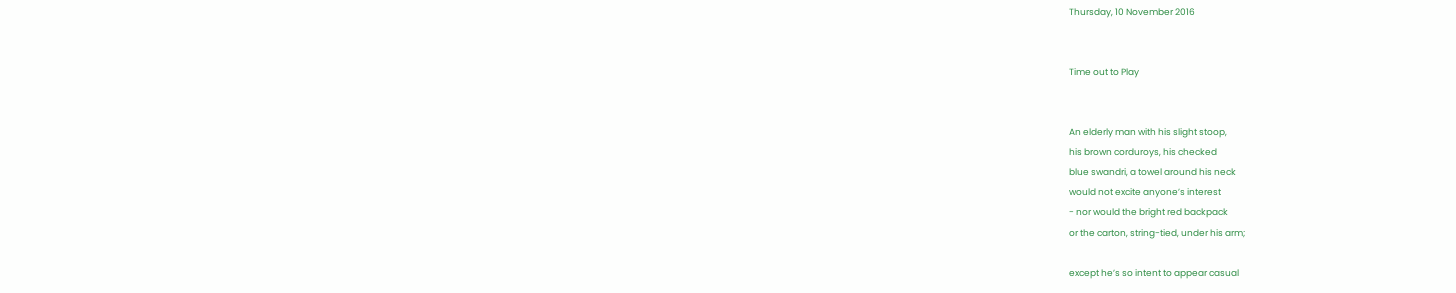Thursday, 10 November 2016


Time out to Play


An elderly man with his slight stoop,
his brown corduroys, his checked
blue swandri, a towel around his neck
would not excite anyone’s interest
- nor would the bright red backpack
or the carton, string-tied, under his arm;

except he’s so intent to appear casual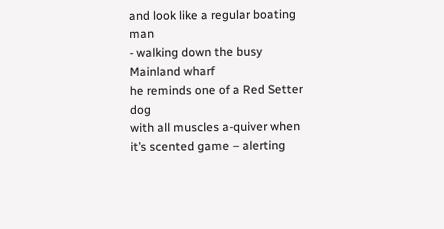and look like a regular boating man
- walking down the busy Mainland wharf
he reminds one of a Red Setter dog
with all muscles a-quiver when
it’s scented game – alerting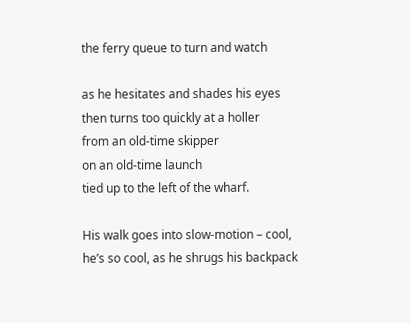the ferry queue to turn and watch

as he hesitates and shades his eyes
then turns too quickly at a holler
from an old-time skipper
on an old-time launch
tied up to the left of the wharf.

His walk goes into slow-motion – cool,
he’s so cool, as he shrugs his backpack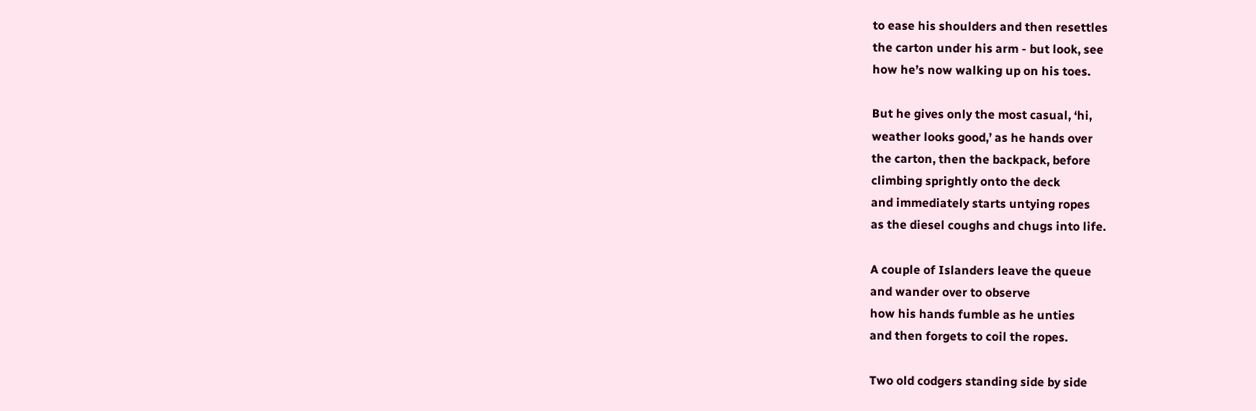to ease his shoulders and then resettles
the carton under his arm - but look, see
how he’s now walking up on his toes.

But he gives only the most casual, ‘hi,
weather looks good,’ as he hands over
the carton, then the backpack, before
climbing sprightly onto the deck
and immediately starts untying ropes
as the diesel coughs and chugs into life.

A couple of Islanders leave the queue
and wander over to observe
how his hands fumble as he unties
and then forgets to coil the ropes.

Two old codgers standing side by side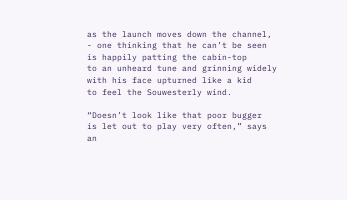as the launch moves down the channel,
- one thinking that he can’t be seen
is happily patting the cabin-top
to an unheard tune and grinning widely
with his face upturned like a kid
to feel the Souwesterly wind.

“Doesn’t look like that poor bugger
is let out to play very often,” says
an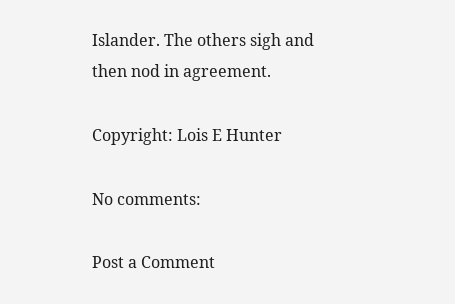Islander. The others sigh and
then nod in agreement.

Copyright: Lois E Hunter

No comments:

Post a Comment